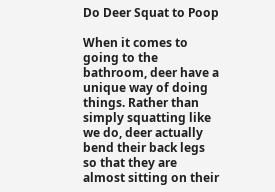Do Deer Squat to Poop

When it comes to going to the bathroom, deer have a unique way of doing things. Rather than simply squatting like we do, deer actually bend their back legs so that they are almost sitting on their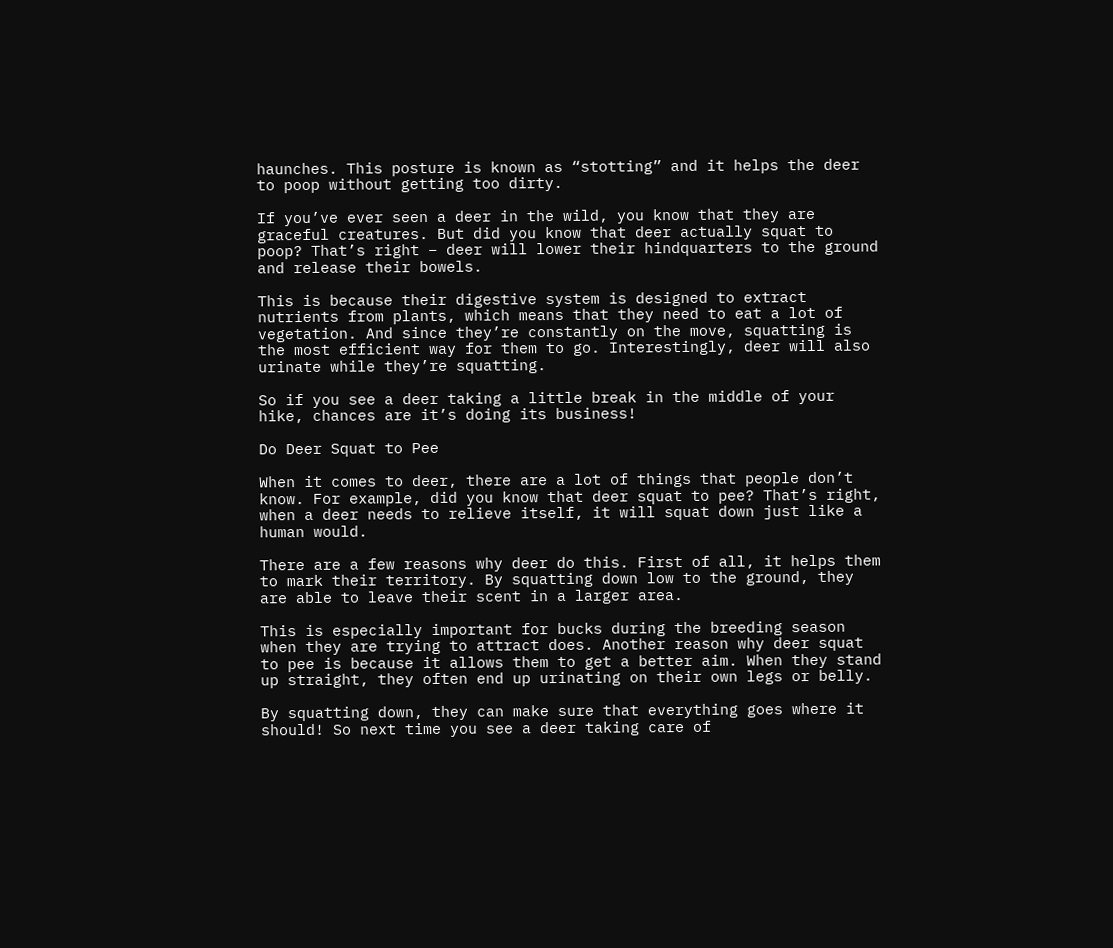haunches. This posture is known as “stotting” and it helps the deer to poop without getting too dirty.

If you’ve ever seen a deer in the wild, you know that they are graceful creatures. But did you know that deer actually squat to poop? That’s right – deer will lower their hindquarters to the ground and release their bowels.

This is because their digestive system is designed to extract nutrients from plants, which means that they need to eat a lot of vegetation. And since they’re constantly on the move, squatting is the most efficient way for them to go. Interestingly, deer will also urinate while they’re squatting.

So if you see a deer taking a little break in the middle of your hike, chances are it’s doing its business!

Do Deer Squat to Pee

When it comes to deer, there are a lot of things that people don’t know. For example, did you know that deer squat to pee? That’s right, when a deer needs to relieve itself, it will squat down just like a human would.

There are a few reasons why deer do this. First of all, it helps them to mark their territory. By squatting down low to the ground, they are able to leave their scent in a larger area.

This is especially important for bucks during the breeding season when they are trying to attract does. Another reason why deer squat to pee is because it allows them to get a better aim. When they stand up straight, they often end up urinating on their own legs or belly.

By squatting down, they can make sure that everything goes where it should! So next time you see a deer taking care of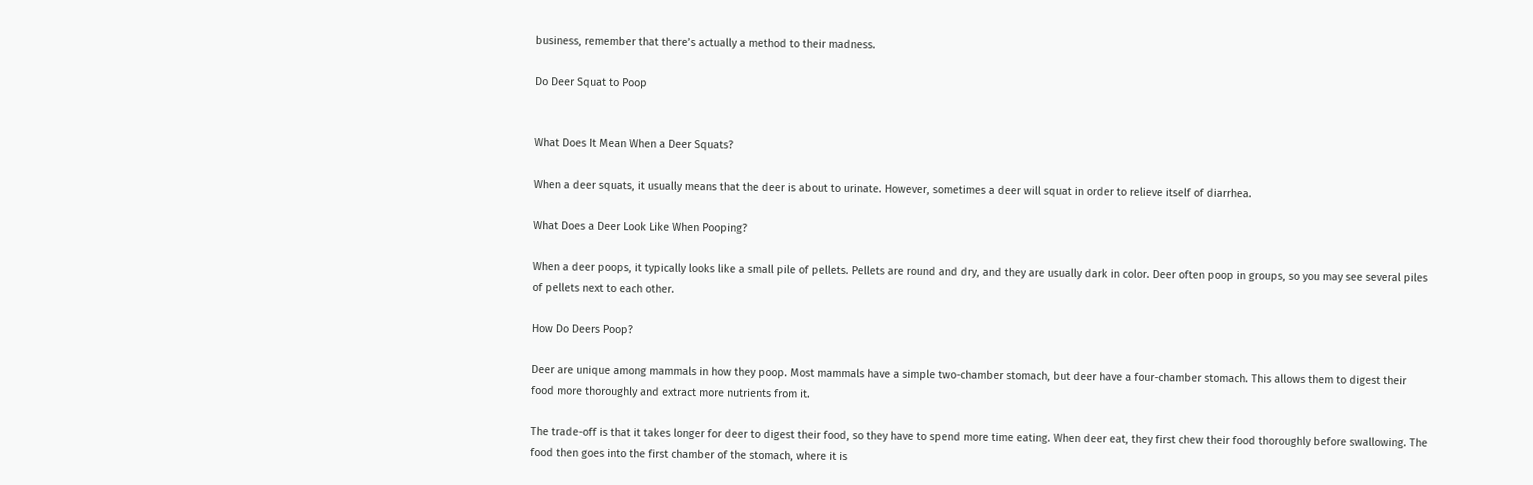business, remember that there’s actually a method to their madness.

Do Deer Squat to Poop


What Does It Mean When a Deer Squats?

When a deer squats, it usually means that the deer is about to urinate. However, sometimes a deer will squat in order to relieve itself of diarrhea.

What Does a Deer Look Like When Pooping?

When a deer poops, it typically looks like a small pile of pellets. Pellets are round and dry, and they are usually dark in color. Deer often poop in groups, so you may see several piles of pellets next to each other.

How Do Deers Poop?

Deer are unique among mammals in how they poop. Most mammals have a simple two-chamber stomach, but deer have a four-chamber stomach. This allows them to digest their food more thoroughly and extract more nutrients from it.

The trade-off is that it takes longer for deer to digest their food, so they have to spend more time eating. When deer eat, they first chew their food thoroughly before swallowing. The food then goes into the first chamber of the stomach, where it is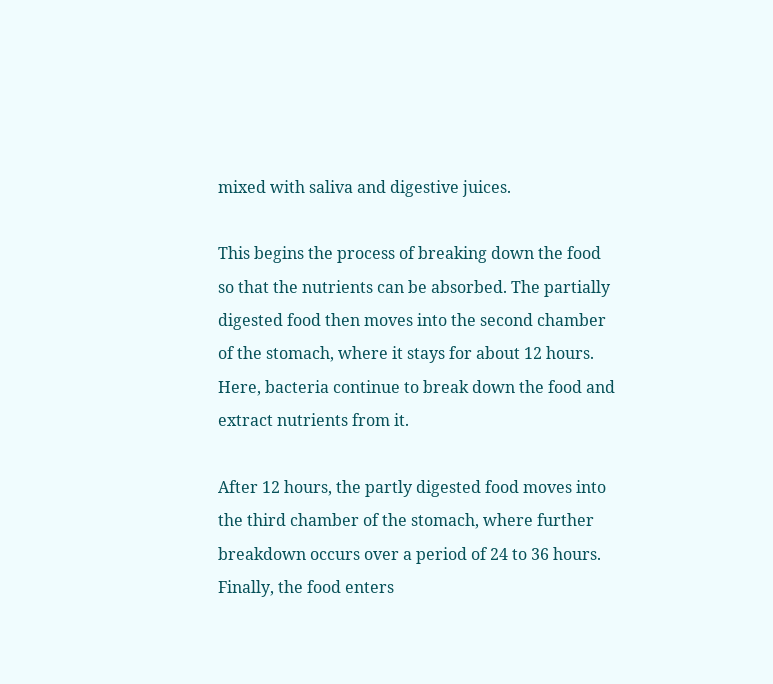mixed with saliva and digestive juices.

This begins the process of breaking down the food so that the nutrients can be absorbed. The partially digested food then moves into the second chamber of the stomach, where it stays for about 12 hours. Here, bacteria continue to break down the food and extract nutrients from it.

After 12 hours, the partly digested food moves into the third chamber of the stomach, where further breakdown occurs over a period of 24 to 36 hours. Finally, the food enters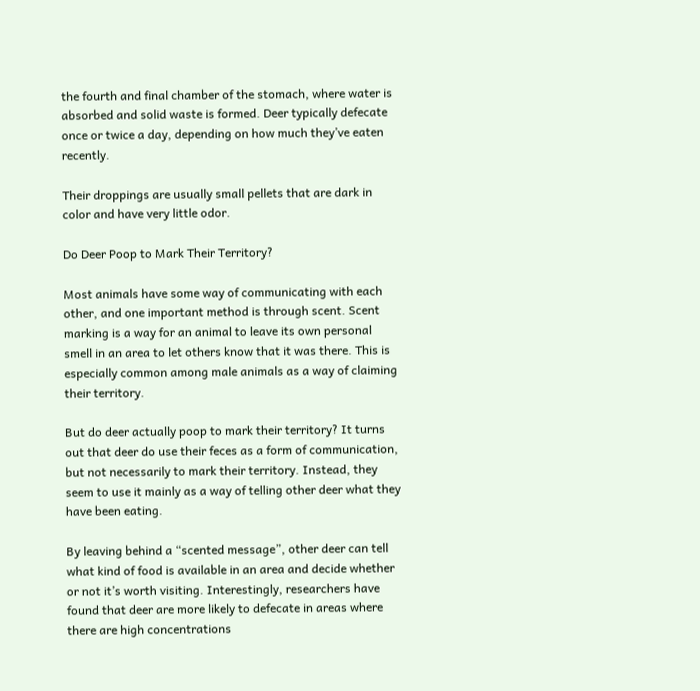the fourth and final chamber of the stomach, where water is absorbed and solid waste is formed. Deer typically defecate once or twice a day, depending on how much they’ve eaten recently.

Their droppings are usually small pellets that are dark in color and have very little odor.

Do Deer Poop to Mark Their Territory?

Most animals have some way of communicating with each other, and one important method is through scent. Scent marking is a way for an animal to leave its own personal smell in an area to let others know that it was there. This is especially common among male animals as a way of claiming their territory.

But do deer actually poop to mark their territory? It turns out that deer do use their feces as a form of communication, but not necessarily to mark their territory. Instead, they seem to use it mainly as a way of telling other deer what they have been eating.

By leaving behind a “scented message”, other deer can tell what kind of food is available in an area and decide whether or not it’s worth visiting. Interestingly, researchers have found that deer are more likely to defecate in areas where there are high concentrations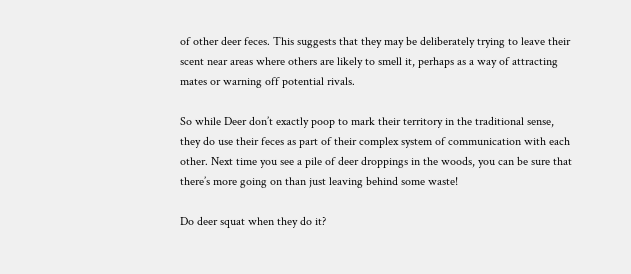of other deer feces. This suggests that they may be deliberately trying to leave their scent near areas where others are likely to smell it, perhaps as a way of attracting mates or warning off potential rivals.

So while Deer don’t exactly poop to mark their territory in the traditional sense, they do use their feces as part of their complex system of communication with each other. Next time you see a pile of deer droppings in the woods, you can be sure that there’s more going on than just leaving behind some waste!

Do deer squat when they do it?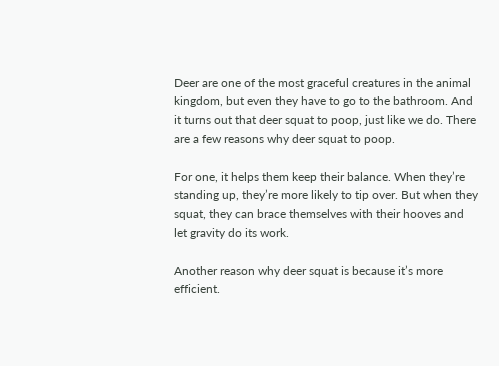Deer are one of the most graceful creatures in the animal kingdom, but even they have to go to the bathroom. And it turns out that deer squat to poop, just like we do. There are a few reasons why deer squat to poop.

For one, it helps them keep their balance. When they’re standing up, they’re more likely to tip over. But when they squat, they can brace themselves with their hooves and let gravity do its work.

Another reason why deer squat is because it’s more efficient.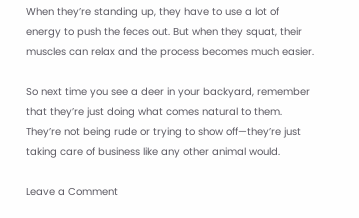When they’re standing up, they have to use a lot of energy to push the feces out. But when they squat, their muscles can relax and the process becomes much easier.

So next time you see a deer in your backyard, remember that they’re just doing what comes natural to them. They’re not being rude or trying to show off—they’re just taking care of business like any other animal would.

Leave a Comment